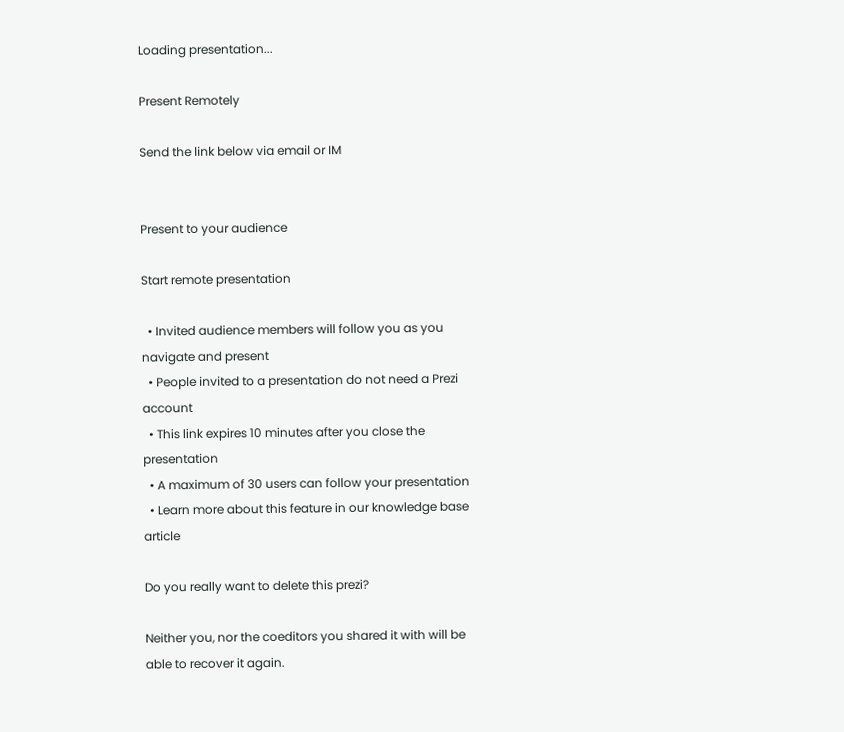Loading presentation...

Present Remotely

Send the link below via email or IM


Present to your audience

Start remote presentation

  • Invited audience members will follow you as you navigate and present
  • People invited to a presentation do not need a Prezi account
  • This link expires 10 minutes after you close the presentation
  • A maximum of 30 users can follow your presentation
  • Learn more about this feature in our knowledge base article

Do you really want to delete this prezi?

Neither you, nor the coeditors you shared it with will be able to recover it again.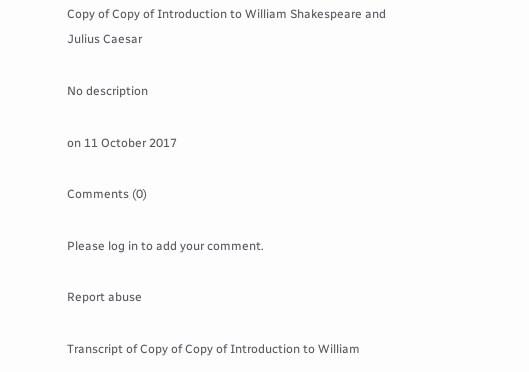Copy of Copy of Introduction to William Shakespeare and Julius Caesar

No description

on 11 October 2017

Comments (0)

Please log in to add your comment.

Report abuse

Transcript of Copy of Copy of Introduction to William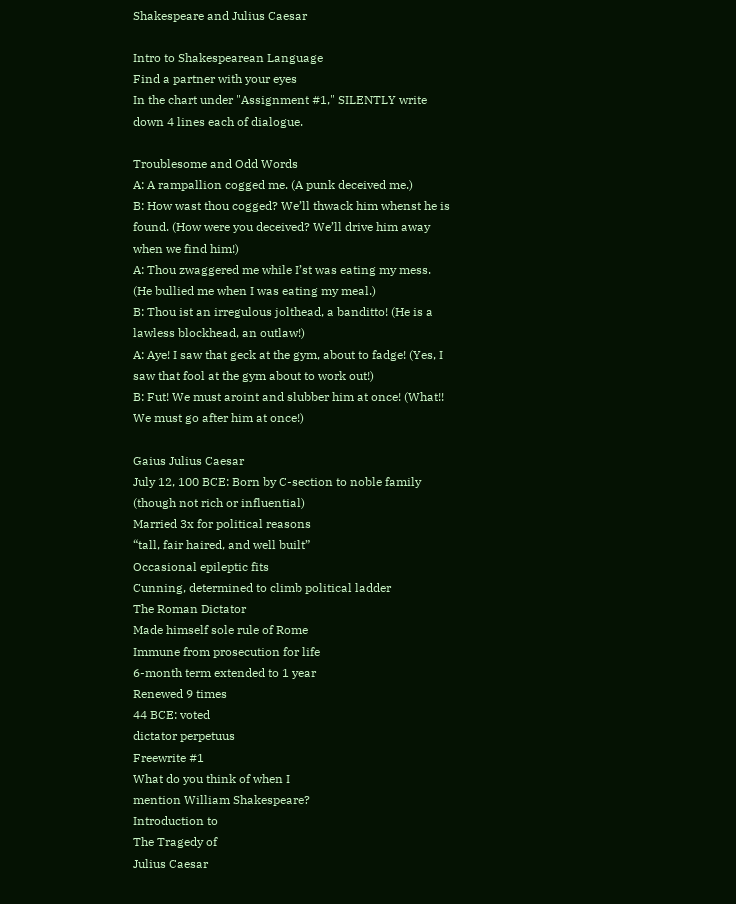Shakespeare and Julius Caesar

Intro to Shakespearean Language
Find a partner with your eyes
In the chart under "Assignment #1," SILENTLY write down 4 lines each of dialogue.

Troublesome and Odd Words
A: A rampallion cogged me. (A punk deceived me.)
B: How wast thou cogged? We’ll thwack him whenst he is found. (How were you deceived? We’ll drive him away when we find him!)
A: Thou zwaggered me while I’st was eating my mess. (He bullied me when I was eating my meal.)
B: Thou ist an irregulous jolthead, a banditto! (He is a lawless blockhead, an outlaw!)
A: Aye! I saw that geck at the gym, about to fadge! (Yes, I saw that fool at the gym about to work out!)
B: Fut! We must aroint and slubber him at once! (What!! We must go after him at once!)

Gaius Julius Caesar
July 12, 100 BCE: Born by C-section to noble family (though not rich or influential)
Married 3x for political reasons
“tall, fair haired, and well built”
Occasional epileptic fits
Cunning, determined to climb political ladder
The Roman Dictator
Made himself sole rule of Rome
Immune from prosecution for life
6-month term extended to 1 year
Renewed 9 times
44 BCE: voted
dictator perpetuus
Freewrite #1
What do you think of when I
mention William Shakespeare?
Introduction to
The Tragedy of
Julius Caesar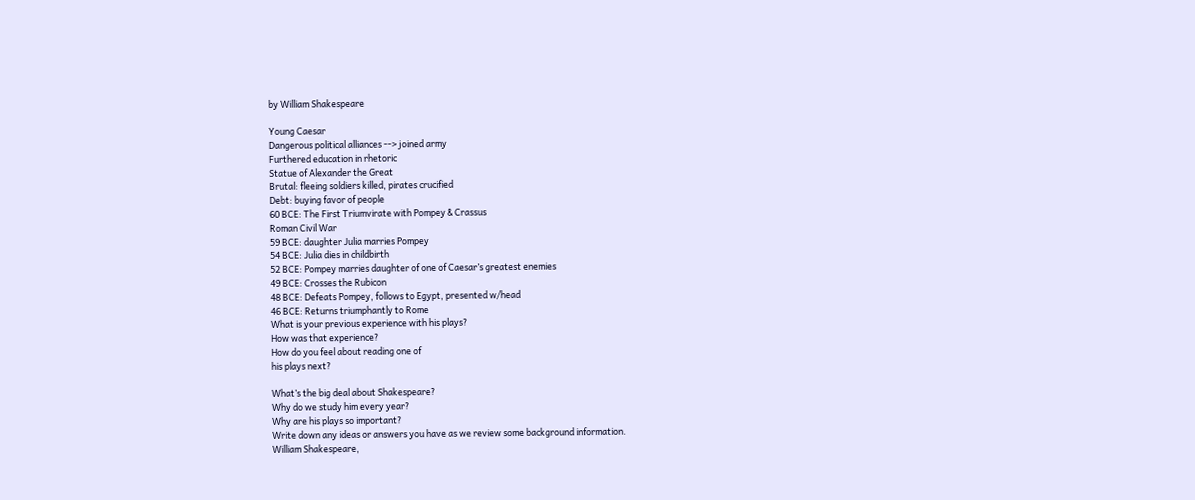by William Shakespeare

Young Caesar
Dangerous political alliances --> joined army
Furthered education in rhetoric
Statue of Alexander the Great
Brutal: fleeing soldiers killed, pirates crucified
Debt: buying favor of people
60 BCE: The First Triumvirate with Pompey & Crassus
Roman Civil War
59 BCE: daughter Julia marries Pompey
54 BCE: Julia dies in childbirth
52 BCE: Pompey marries daughter of one of Caesar’s greatest enemies
49 BCE: Crosses the Rubicon
48 BCE: Defeats Pompey, follows to Egypt, presented w/head
46 BCE: Returns triumphantly to Rome
What is your previous experience with his plays?
How was that experience?
How do you feel about reading one of
his plays next?

What’s the big deal about Shakespeare?
Why do we study him every year?
Why are his plays so important?
Write down any ideas or answers you have as we review some background information.
William Shakespeare,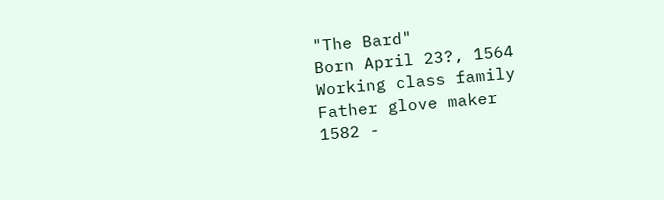"The Bard"
Born April 23?, 1564
Working class family
Father glove maker
1582 -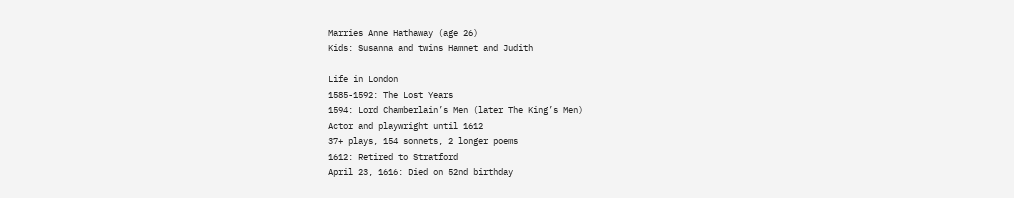Marries Anne Hathaway (age 26)
Kids: Susanna and twins Hamnet and Judith

Life in London
1585-1592: The Lost Years
1594: Lord Chamberlain’s Men (later The King’s Men)
Actor and playwright until 1612
37+ plays, 154 sonnets, 2 longer poems
1612: Retired to Stratford
April 23, 1616: Died on 52nd birthday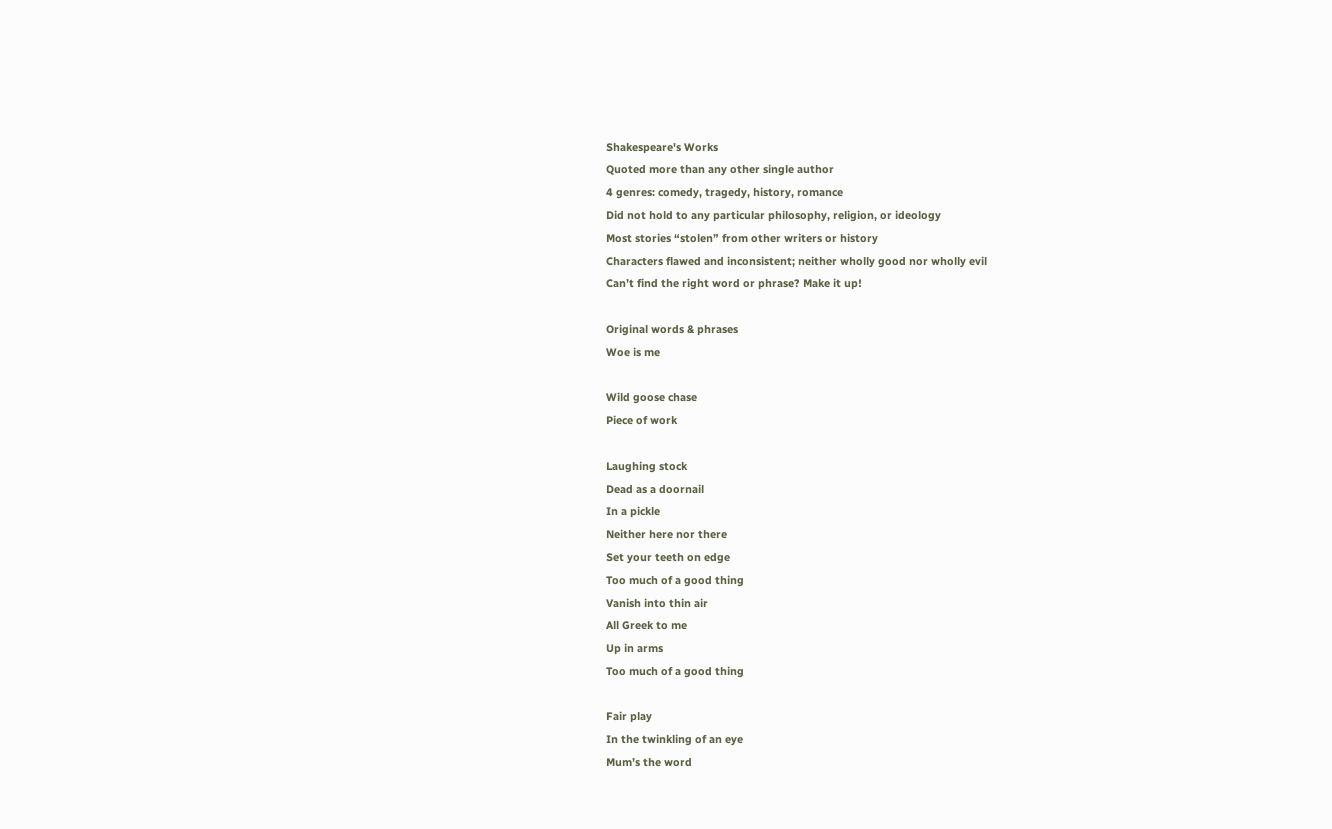Shakespeare's Works
Quoted more than any other single author
4 genres: comedy, tragedy, history, romance
Did not hold to any particular philosophy, religion, or ideology
Most stories “stolen” from other writers or history
Characters flawed and inconsistent; neither wholly good nor wholly evil
Can’t find the right word or phrase? Make it up!

Original words & phrases
Woe is me

Wild goose chase
Piece of work

Laughing stock
Dead as a doornail
In a pickle
Neither here nor there
Set your teeth on edge
Too much of a good thing
Vanish into thin air
All Greek to me
Up in arms
Too much of a good thing

Fair play
In the twinkling of an eye
Mum’s the word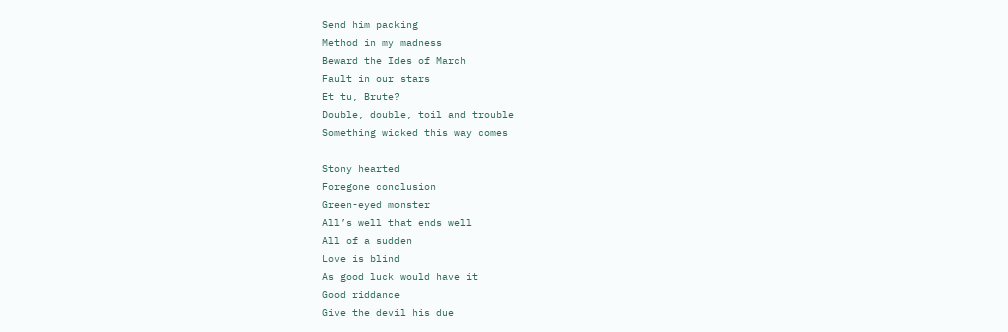Send him packing
Method in my madness
Beward the Ides of March
Fault in our stars
Et tu, Brute?
Double, double, toil and trouble
Something wicked this way comes

Stony hearted
Foregone conclusion
Green-eyed monster
All’s well that ends well
All of a sudden
Love is blind
As good luck would have it
Good riddance
Give the devil his due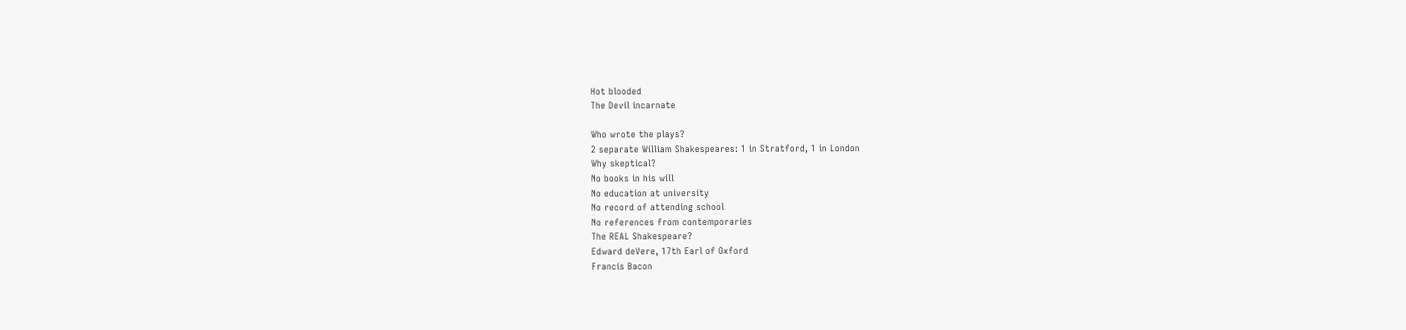Hot blooded
The Devil incarnate

Who wrote the plays?
2 separate William Shakespeares: 1 in Stratford, 1 in London
Why skeptical?
No books in his will
No education at university
No record of attending school
No references from contemporaries
The REAL Shakespeare?
Edward deVere, 17th Earl of Oxford
Francis Bacon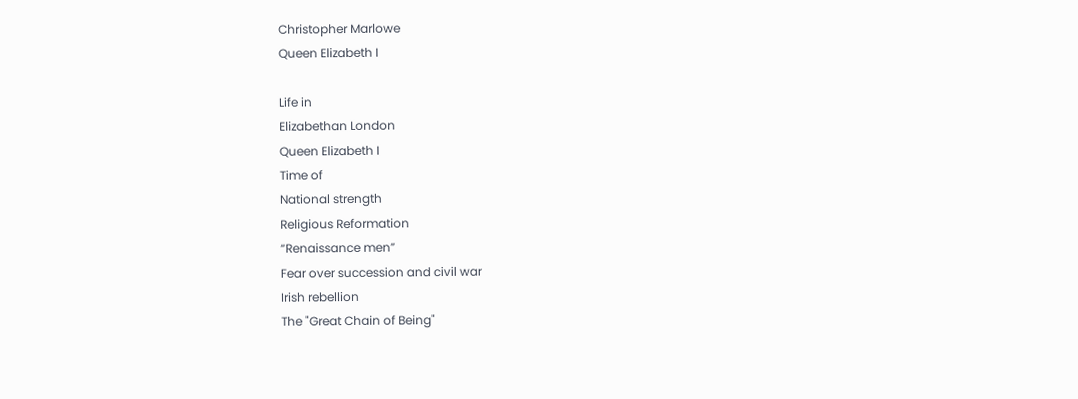Christopher Marlowe
Queen Elizabeth I

Life in
Elizabethan London
Queen Elizabeth I
Time of
National strength
Religious Reformation
“Renaissance men”
Fear over succession and civil war
Irish rebellion
The "Great Chain of Being"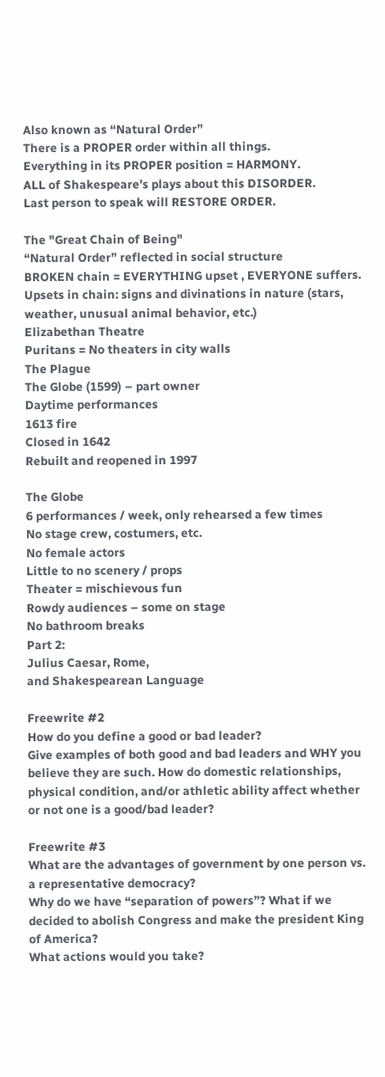Also known as “Natural Order”
There is a PROPER order within all things.
Everything in its PROPER position = HARMONY.
ALL of Shakespeare’s plays about this DISORDER.
Last person to speak will RESTORE ORDER.

The "Great Chain of Being"
“Natural Order” reflected in social structure
BROKEN chain = EVERYTHING upset , EVERYONE suffers.
Upsets in chain: signs and divinations in nature (stars, weather, unusual animal behavior, etc.)
Elizabethan Theatre
Puritans = No theaters in city walls
The Plague
The Globe (1599) – part owner
Daytime performances
1613 fire
Closed in 1642
Rebuilt and reopened in 1997

The Globe
6 performances / week, only rehearsed a few times
No stage crew, costumers, etc.
No female actors
Little to no scenery / props
Theater = mischievous fun
Rowdy audiences – some on stage
No bathroom breaks
Part 2:
Julius Caesar, Rome,
and Shakespearean Language

Freewrite #2
How do you define a good or bad leader?
Give examples of both good and bad leaders and WHY you believe they are such. How do domestic relationships, physical condition, and/or athletic ability affect whether or not one is a good/bad leader?

Freewrite #3
What are the advantages of government by one person vs. a representative democracy?
Why do we have “separation of powers”? What if we decided to abolish Congress and make the president King of America?
What actions would you take?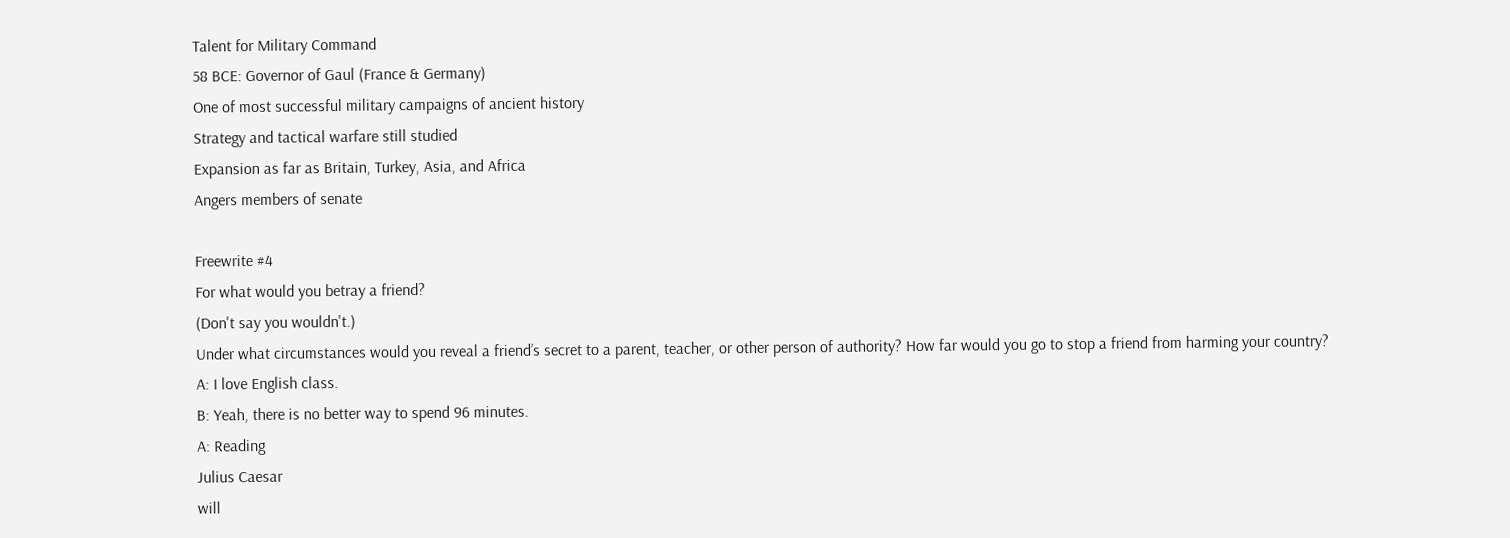Talent for Military Command
58 BCE: Governor of Gaul (France & Germany)
One of most successful military campaigns of ancient history
Strategy and tactical warfare still studied
Expansion as far as Britain, Turkey, Asia, and Africa
Angers members of senate

Freewrite #4
For what would you betray a friend?
(Don't say you wouldn't.)
Under what circumstances would you reveal a friend’s secret to a parent, teacher, or other person of authority? How far would you go to stop a friend from harming your country?
A: I love English class.
B: Yeah, there is no better way to spend 96 minutes.
A: Reading
Julius Caesar
will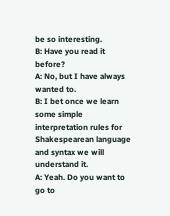be so interesting.
B: Have you read it before?
A: No, but I have always wanted to.
B: I bet once we learn some simple interpretation rules for Shakespearean language and syntax we will understand it.
A: Yeah. Do you want to go to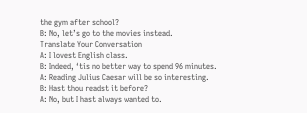the gym after school?
B: No, let’s go to the movies instead.
Translate Your Conversation
A: I lovest English class.
B: Indeed, ‘tis no better way to spend 96 minutes.
A: Reading Julius Caesar will be so interesting.
B: Hast thou readst it before?
A: No, but I hast always wanted to.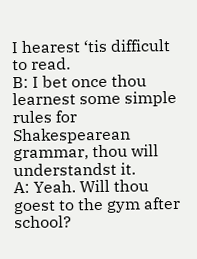I hearest ‘tis difficult to read.
B: I bet once thou learnest some simple rules for Shakespearean grammar, thou will understandst it.
A: Yeah. Will thou goest to the gym after school?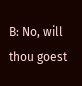B: No, will thou goest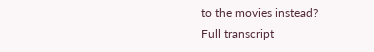to the movies instead?
Full transcript